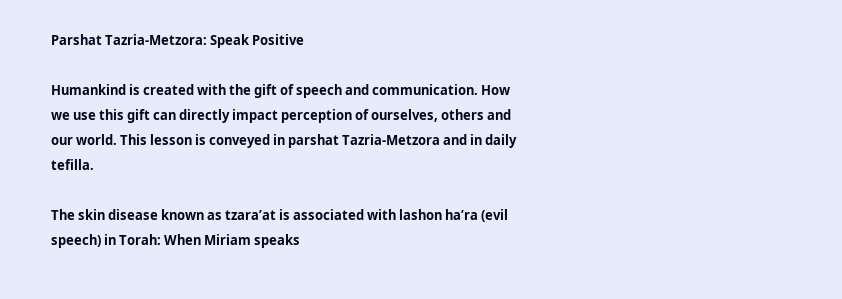Parshat Tazria-Metzora: Speak Positive

Humankind is created with the gift of speech and communication. How we use this gift can directly impact perception of ourselves, others and our world. This lesson is conveyed in parshat Tazria-Metzora and in daily tefilla.

The skin disease known as tzara’at is associated with lashon ha’ra (evil speech) in Torah: When Miriam speaks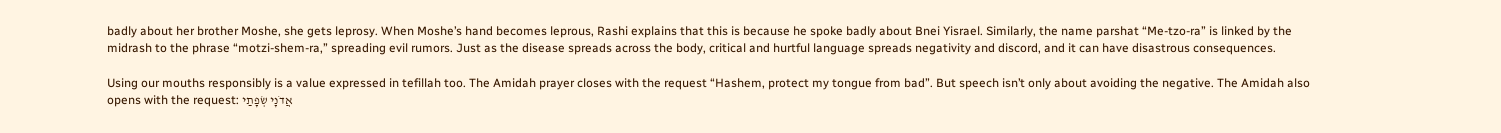badly about her brother Moshe, she gets leprosy. When Moshe’s hand becomes leprous, Rashi explains that this is because he spoke badly about Bnei Yisrael. Similarly, the name parshat “Me-tzo-ra” is linked by the midrash to the phrase “motzi-shem-ra,” spreading evil rumors. Just as the disease spreads across the body, critical and hurtful language spreads negativity and discord, and it can have disastrous consequences.

Using our mouths responsibly is a value expressed in tefillah too. The Amidah prayer closes with the request “Hashem, protect my tongue from bad”. But speech isn’t only about avoiding the negative. The Amidah also opens with the request: אֲדֹנָי שְׂפָתַי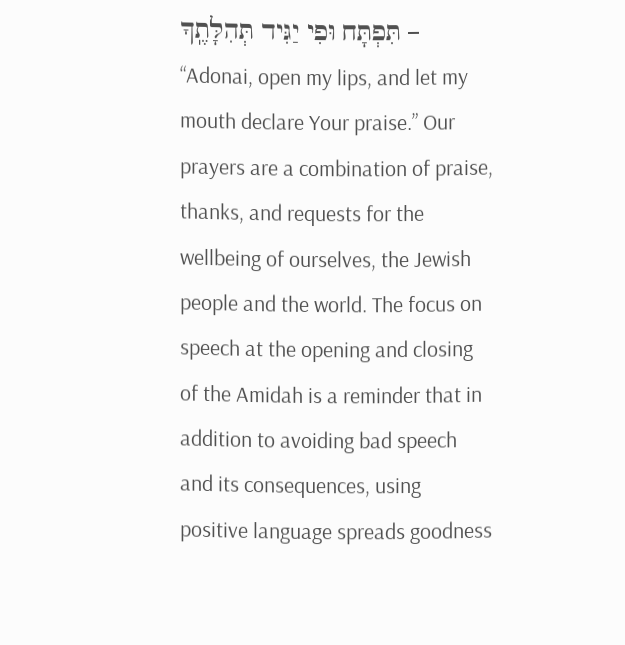תִּפְתָּח וּפִי יַגִּיד תְּהִלָּתֶֽךָ – “Adonai, open my lips, and let my mouth declare Your praise.” Our prayers are a combination of praise, thanks, and requests for the wellbeing of ourselves, the Jewish people and the world. The focus on speech at the opening and closing of the Amidah is a reminder that in addition to avoiding bad speech and its consequences, using positive language spreads goodness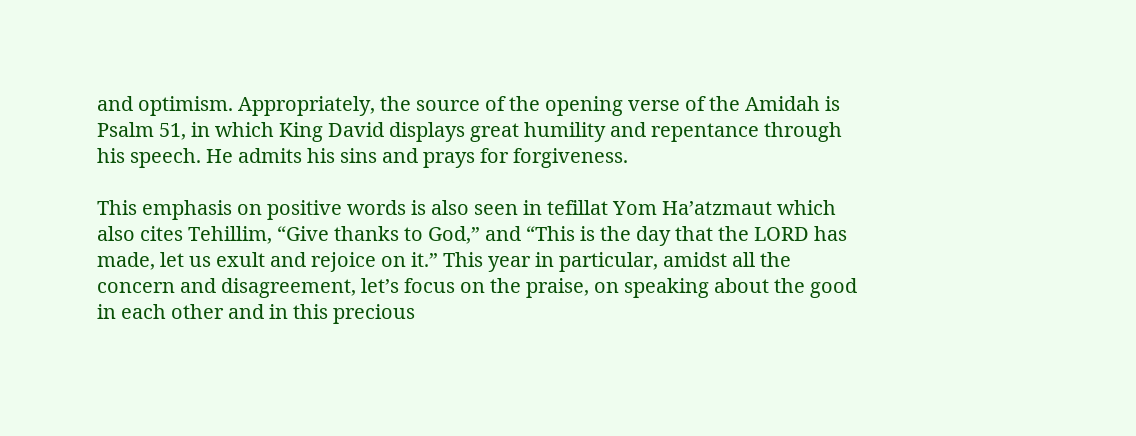and optimism. Appropriately, the source of the opening verse of the Amidah is Psalm 51, in which King David displays great humility and repentance through his speech. He admits his sins and prays for forgiveness.

This emphasis on positive words is also seen in tefillat Yom Ha’atzmaut which also cites Tehillim, “Give thanks to God,” and “This is the day that the LORD has made, let us exult and rejoice on it.” This year in particular, amidst all the concern and disagreement, let’s focus on the praise, on speaking about the good in each other and in this precious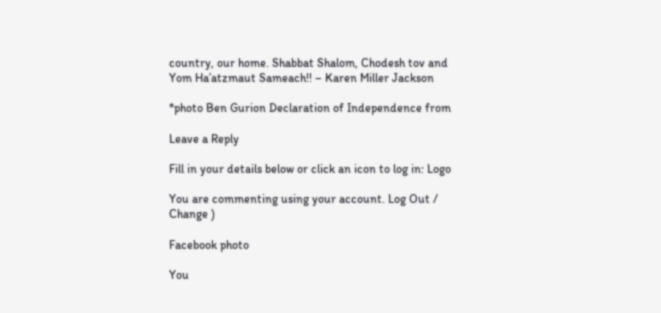country, our home. Shabbat Shalom, Chodesh tov and Yom Ha’atzmaut Sameach!! – Karen Miller Jackson

*photo Ben Gurion Declaration of Independence from

Leave a Reply

Fill in your details below or click an icon to log in: Logo

You are commenting using your account. Log Out /  Change )

Facebook photo

You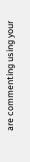are commenting using your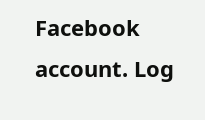Facebook account. Log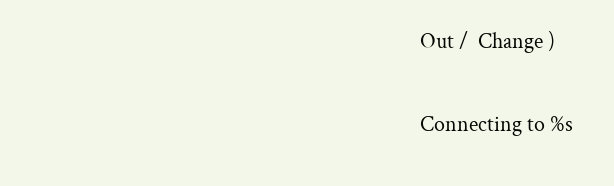Out /  Change )

Connecting to %s